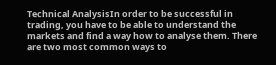Technical AnalysisIn order to be successful in trading, you have to be able to understand the markets and find a way how to analyse them. There are two most common ways to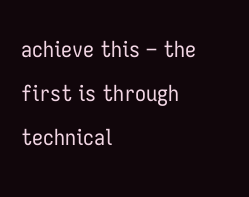achieve this – the first is through technical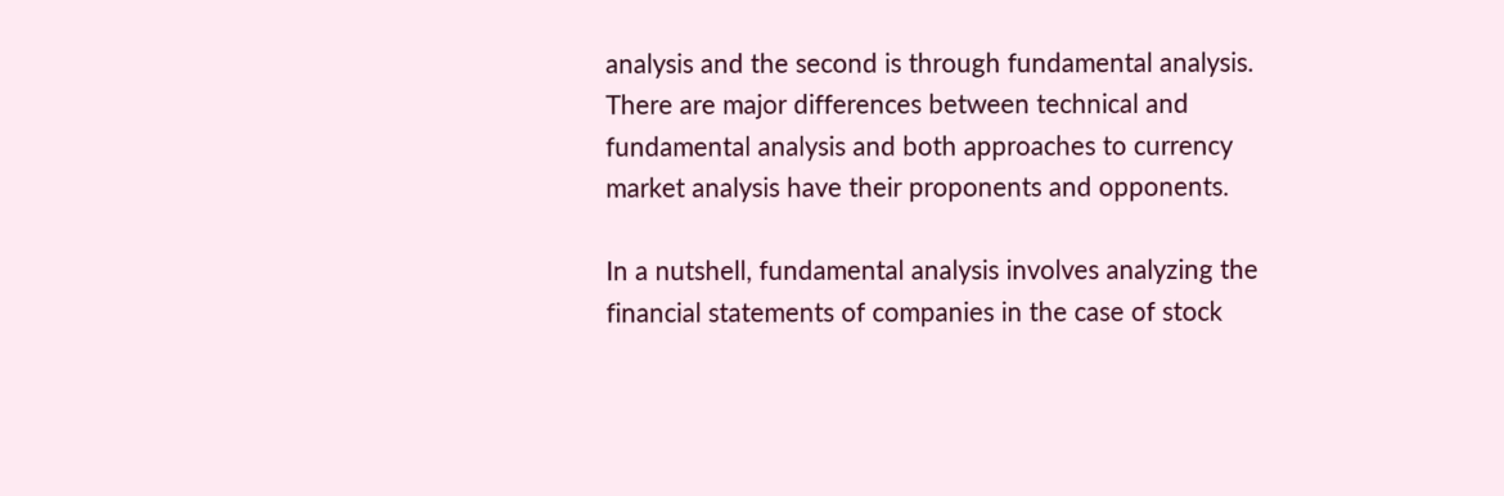analysis and the second is through fundamental analysis. There are major differences between technical and fundamental analysis and both approaches to currency market analysis have their proponents and opponents.

In a nutshell, fundamental analysis involves analyzing the financial statements of companies in the case of stock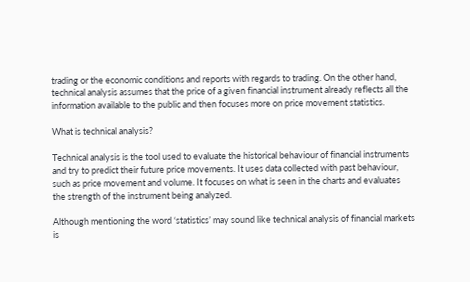trading or the economic conditions and reports with regards to trading. On the other hand, technical analysis assumes that the price of a given financial instrument already reflects all the information available to the public and then focuses more on price movement statistics.

What is technical analysis?

Technical analysis is the tool used to evaluate the historical behaviour of financial instruments and try to predict their future price movements. It uses data collected with past behaviour, such as price movement and volume. It focuses on what is seen in the charts and evaluates the strength of the instrument being analyzed.

Although mentioning the word ‘statistics’ may sound like technical analysis of financial markets is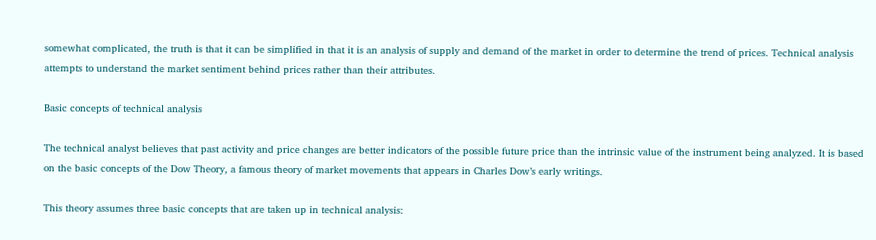somewhat complicated, the truth is that it can be simplified in that it is an analysis of supply and demand of the market in order to determine the trend of prices. Technical analysis attempts to understand the market sentiment behind prices rather than their attributes.

Basic concepts of technical analysis

The technical analyst believes that past activity and price changes are better indicators of the possible future price than the intrinsic value of the instrument being analyzed. It is based on the basic concepts of the Dow Theory, a famous theory of market movements that appears in Charles Dow’s early writings.

This theory assumes three basic concepts that are taken up in technical analysis: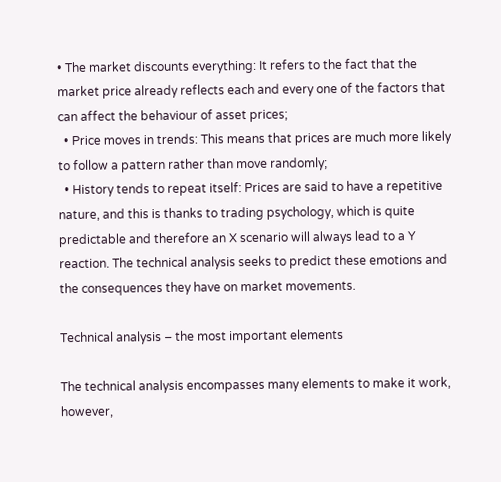• The market discounts everything: It refers to the fact that the market price already reflects each and every one of the factors that can affect the behaviour of asset prices;
  • Price moves in trends: This means that prices are much more likely to follow a pattern rather than move randomly;
  • History tends to repeat itself: Prices are said to have a repetitive nature, and this is thanks to trading psychology, which is quite predictable and therefore an X scenario will always lead to a Y reaction. The technical analysis seeks to predict these emotions and the consequences they have on market movements.

Technical analysis – the most important elements

The technical analysis encompasses many elements to make it work, however,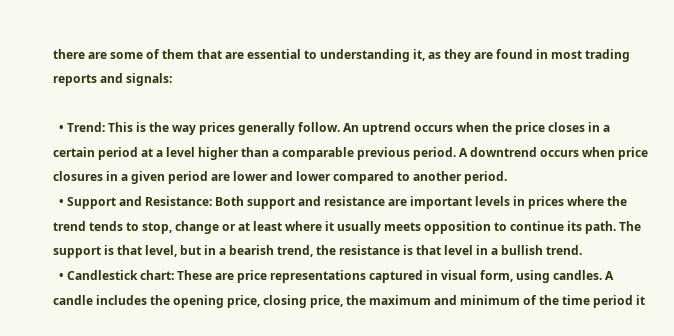there are some of them that are essential to understanding it, as they are found in most trading reports and signals:

  • Trend: This is the way prices generally follow. An uptrend occurs when the price closes in a certain period at a level higher than a comparable previous period. A downtrend occurs when price closures in a given period are lower and lower compared to another period.
  • Support and Resistance: Both support and resistance are important levels in prices where the trend tends to stop, change or at least where it usually meets opposition to continue its path. The support is that level, but in a bearish trend, the resistance is that level in a bullish trend.
  • Candlestick chart: These are price representations captured in visual form, using candles. A candle includes the opening price, closing price, the maximum and minimum of the time period it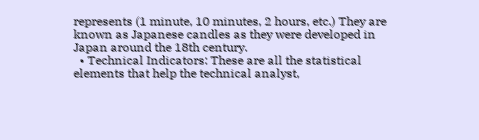represents (1 minute, 10 minutes, 2 hours, etc.) They are known as Japanese candles as they were developed in Japan around the 18th century.
  • Technical Indicators: These are all the statistical elements that help the technical analyst,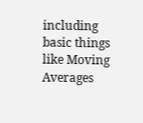including basic things like Moving Averages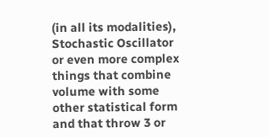(in all its modalities), Stochastic Oscillator or even more complex things that combine volume with some other statistical form and that throw 3 or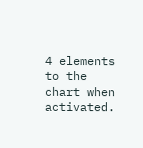4 elements to the chart when activated.